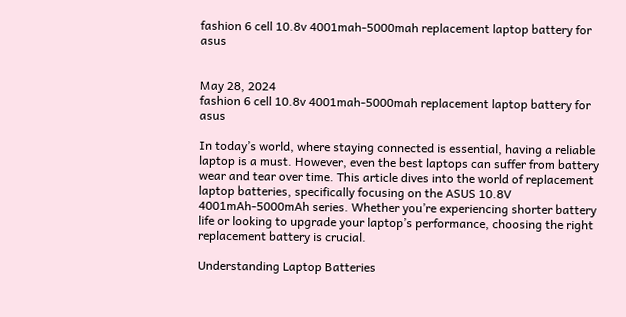fashion 6 cell 10.8v 4001mah-5000mah replacement laptop battery for asus


May 28, 2024
fashion 6 cell 10.8v 4001mah-5000mah replacement laptop battery for asus

In today’s world, where staying connected is essential, having a reliable laptop is a must. However, even the best laptops can suffer from battery wear and tear over time. This article dives into the world of replacement laptop batteries, specifically focusing on the ASUS 10.8V 4001mAh-5000mAh series. Whether you’re experiencing shorter battery life or looking to upgrade your laptop’s performance, choosing the right replacement battery is crucial.

Understanding Laptop Batteries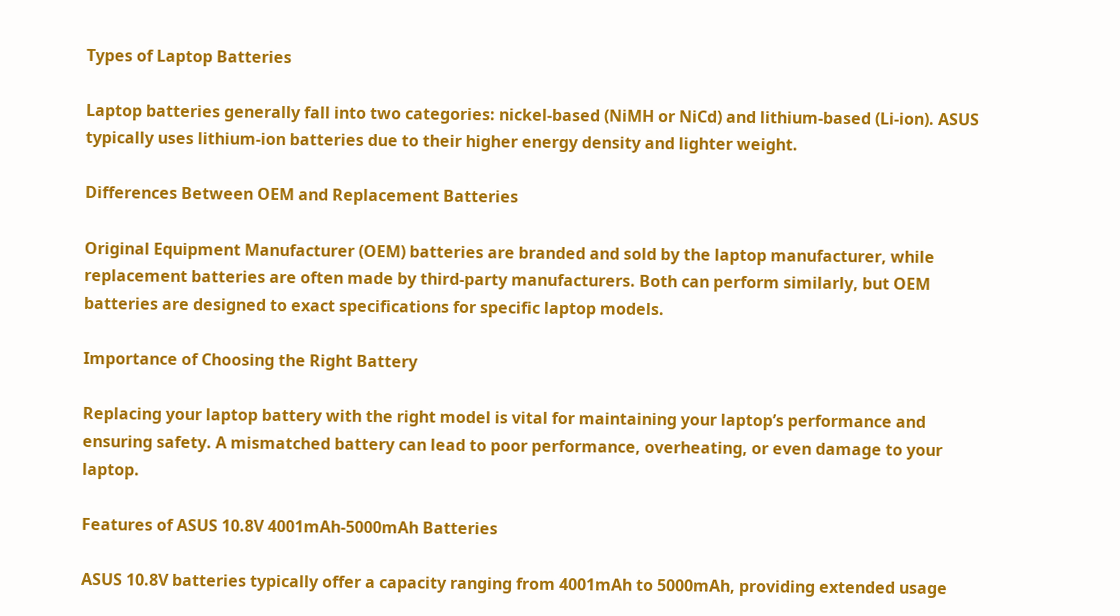Types of Laptop Batteries

Laptop batteries generally fall into two categories: nickel-based (NiMH or NiCd) and lithium-based (Li-ion). ASUS typically uses lithium-ion batteries due to their higher energy density and lighter weight.

Differences Between OEM and Replacement Batteries

Original Equipment Manufacturer (OEM) batteries are branded and sold by the laptop manufacturer, while replacement batteries are often made by third-party manufacturers. Both can perform similarly, but OEM batteries are designed to exact specifications for specific laptop models.

Importance of Choosing the Right Battery

Replacing your laptop battery with the right model is vital for maintaining your laptop’s performance and ensuring safety. A mismatched battery can lead to poor performance, overheating, or even damage to your laptop.

Features of ASUS 10.8V 4001mAh-5000mAh Batteries

ASUS 10.8V batteries typically offer a capacity ranging from 4001mAh to 5000mAh, providing extended usage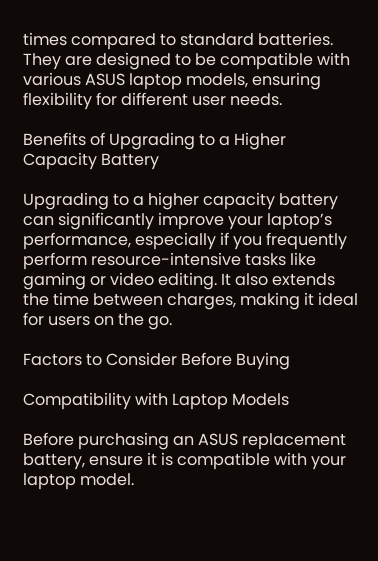times compared to standard batteries. They are designed to be compatible with various ASUS laptop models, ensuring flexibility for different user needs.

Benefits of Upgrading to a Higher Capacity Battery

Upgrading to a higher capacity battery can significantly improve your laptop’s performance, especially if you frequently perform resource-intensive tasks like gaming or video editing. It also extends the time between charges, making it ideal for users on the go.

Factors to Consider Before Buying

Compatibility with Laptop Models

Before purchasing an ASUS replacement battery, ensure it is compatible with your laptop model.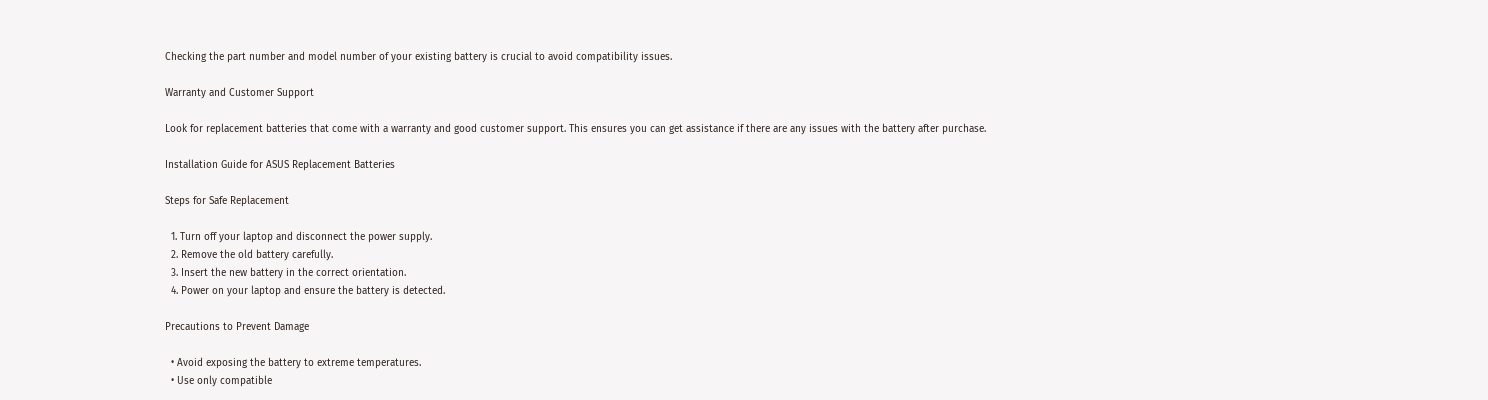Checking the part number and model number of your existing battery is crucial to avoid compatibility issues.

Warranty and Customer Support

Look for replacement batteries that come with a warranty and good customer support. This ensures you can get assistance if there are any issues with the battery after purchase.

Installation Guide for ASUS Replacement Batteries

Steps for Safe Replacement

  1. Turn off your laptop and disconnect the power supply.
  2. Remove the old battery carefully.
  3. Insert the new battery in the correct orientation.
  4. Power on your laptop and ensure the battery is detected.

Precautions to Prevent Damage

  • Avoid exposing the battery to extreme temperatures.
  • Use only compatible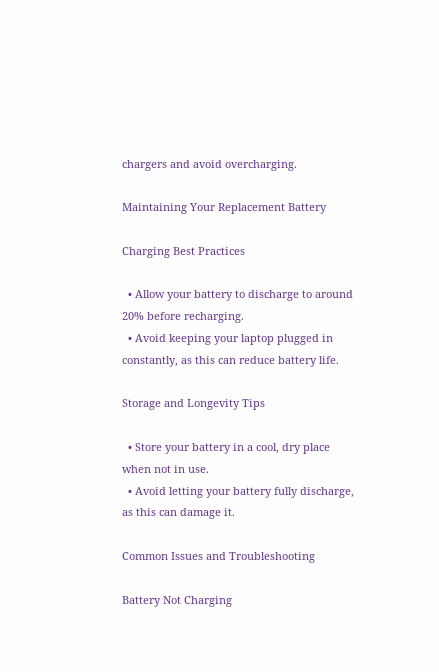chargers and avoid overcharging.

Maintaining Your Replacement Battery

Charging Best Practices

  • Allow your battery to discharge to around 20% before recharging.
  • Avoid keeping your laptop plugged in constantly, as this can reduce battery life.

Storage and Longevity Tips

  • Store your battery in a cool, dry place when not in use.
  • Avoid letting your battery fully discharge, as this can damage it.

Common Issues and Troubleshooting

Battery Not Charging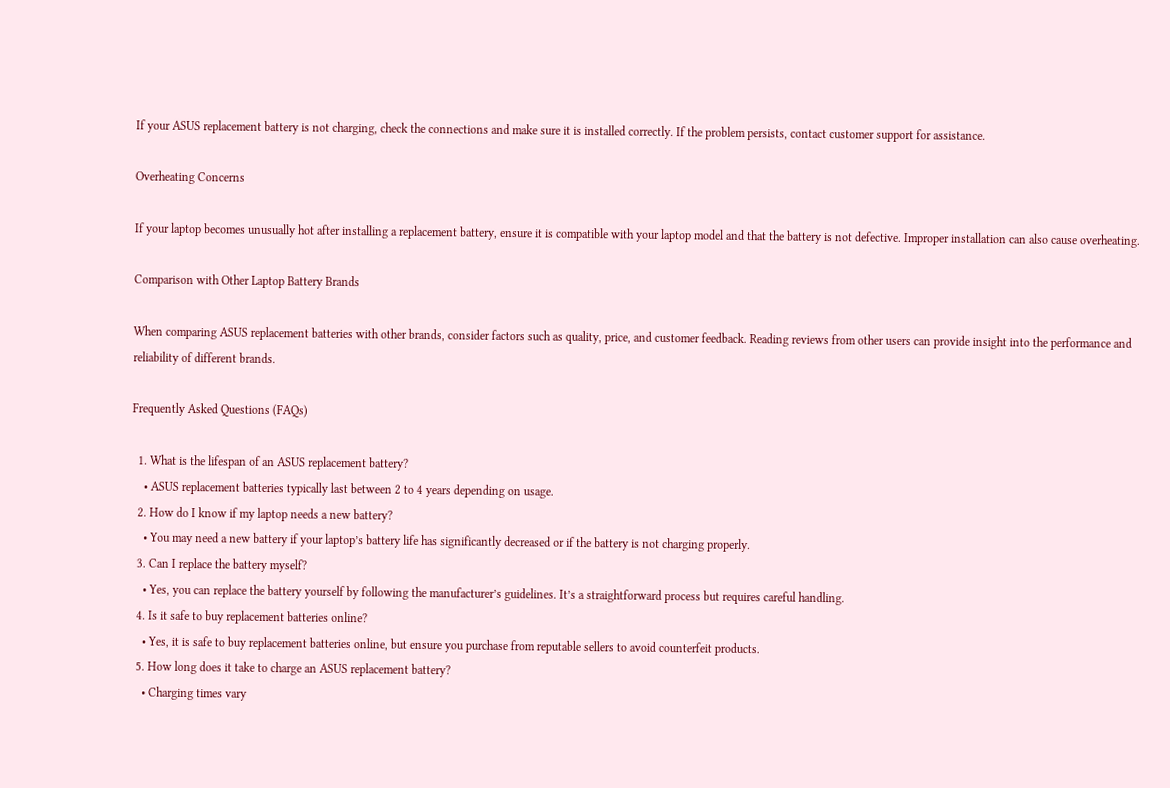If your ASUS replacement battery is not charging, check the connections and make sure it is installed correctly. If the problem persists, contact customer support for assistance.

Overheating Concerns

If your laptop becomes unusually hot after installing a replacement battery, ensure it is compatible with your laptop model and that the battery is not defective. Improper installation can also cause overheating.

Comparison with Other Laptop Battery Brands

When comparing ASUS replacement batteries with other brands, consider factors such as quality, price, and customer feedback. Reading reviews from other users can provide insight into the performance and reliability of different brands.

Frequently Asked Questions (FAQs)

  1. What is the lifespan of an ASUS replacement battery?
    • ASUS replacement batteries typically last between 2 to 4 years depending on usage.
  2. How do I know if my laptop needs a new battery?
    • You may need a new battery if your laptop’s battery life has significantly decreased or if the battery is not charging properly.
  3. Can I replace the battery myself?
    • Yes, you can replace the battery yourself by following the manufacturer’s guidelines. It’s a straightforward process but requires careful handling.
  4. Is it safe to buy replacement batteries online?
    • Yes, it is safe to buy replacement batteries online, but ensure you purchase from reputable sellers to avoid counterfeit products.
  5. How long does it take to charge an ASUS replacement battery?
    • Charging times vary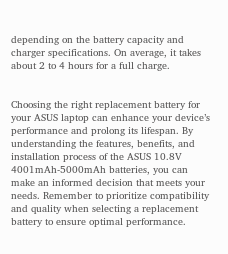depending on the battery capacity and charger specifications. On average, it takes about 2 to 4 hours for a full charge.


Choosing the right replacement battery for your ASUS laptop can enhance your device’s performance and prolong its lifespan. By understanding the features, benefits, and installation process of the ASUS 10.8V 4001mAh-5000mAh batteries, you can make an informed decision that meets your needs. Remember to prioritize compatibility and quality when selecting a replacement battery to ensure optimal performance.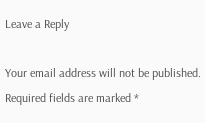Leave a Reply

Your email address will not be published. Required fields are marked *